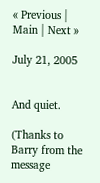« Previous | Main | Next »

July 21, 2005


And quiet.

(Thanks to Barry from the message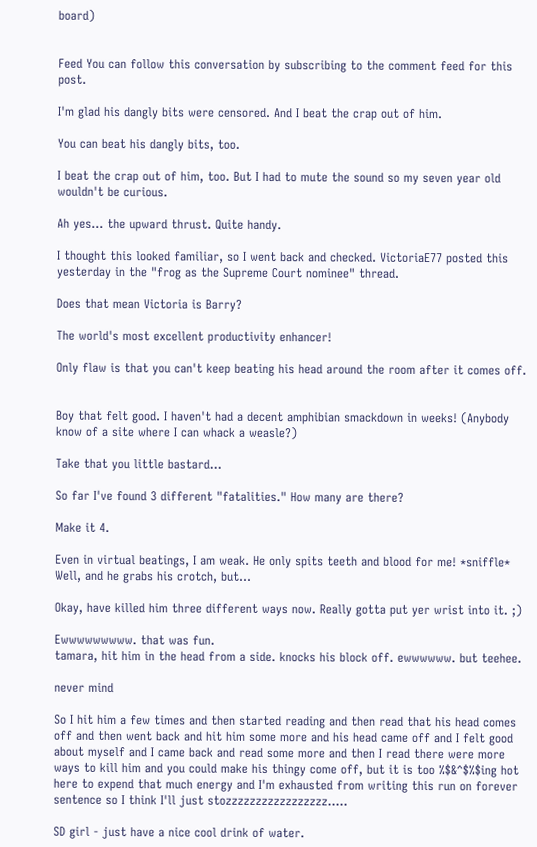board)


Feed You can follow this conversation by subscribing to the comment feed for this post.

I'm glad his dangly bits were censored. And I beat the crap out of him.

You can beat his dangly bits, too.

I beat the crap out of him, too. But I had to mute the sound so my seven year old wouldn't be curious.

Ah yes... the upward thrust. Quite handy.

I thought this looked familiar, so I went back and checked. VictoriaE77 posted this yesterday in the "frog as the Supreme Court nominee" thread.

Does that mean Victoria is Barry?

The world's most excellent productivity enhancer!

Only flaw is that you can't keep beating his head around the room after it comes off.


Boy that felt good. I haven't had a decent amphibian smackdown in weeks! (Anybody know of a site where I can whack a weasle?)

Take that you little bastard...

So far I've found 3 different "fatalities." How many are there?

Make it 4.

Even in virtual beatings, I am weak. He only spits teeth and blood for me! *sniffle* Well, and he grabs his crotch, but...

Okay, have killed him three different ways now. Really gotta put yer wrist into it. ;)

Ewwwwwwwww. that was fun.
tamara, hit him in the head from a side. knocks his block off. ewwwwww. but teehee.

never mind

So I hit him a few times and then started reading and then read that his head comes off and then went back and hit him some more and his head came off and I felt good about myself and I came back and read some more and then I read there were more ways to kill him and you could make his thingy come off, but it is too %$&^$%$ing hot here to expend that much energy and I'm exhausted from writing this run on forever sentence so I think I'll just stozzzzzzzzzzzzzzzzz.....

SD girl - just have a nice cool drink of water.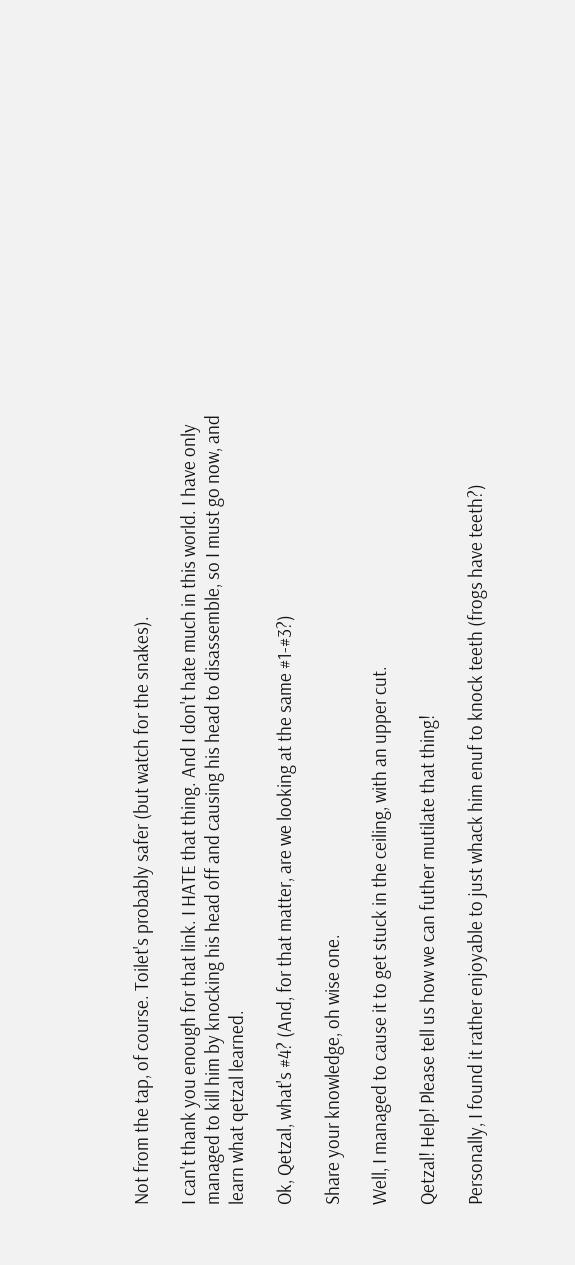Not from the tap, of course. Toilet's probably safer (but watch for the snakes).

I can't thank you enough for that link. I HATE that thing. And I don't hate much in this world. I have only managed to kill him by knocking his head off and causing his head to disassemble, so I must go now, and learn what qetzal learned.

Ok, Qetzal, what's #4? (And, for that matter, are we looking at the same #1-#3?)

Share your knowledge, oh wise one.

Well, I managed to cause it to get stuck in the ceiling, with an upper cut.

Qetzal! Help! Please tell us how we can futher mutilate that thing!

Personally, I found it rather enjoyable to just whack him enuf to knock teeth (frogs have teeth?)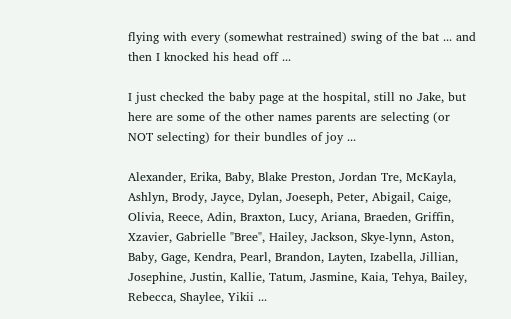flying with every (somewhat restrained) swing of the bat ... and then I knocked his head off ...

I just checked the baby page at the hospital, still no Jake, but here are some of the other names parents are selecting (or NOT selecting) for their bundles of joy ...

Alexander, Erika, Baby, Blake Preston, Jordan Tre, McKayla, Ashlyn, Brody, Jayce, Dylan, Joeseph, Peter, Abigail, Caige, Olivia, Reece, Adin, Braxton, Lucy, Ariana, Braeden, Griffin, Xzavier, Gabrielle "Bree", Hailey, Jackson, Skye-lynn, Aston, Baby, Gage, Kendra, Pearl, Brandon, Layten, Izabella, Jillian, Josephine, Justin, Kallie, Tatum, Jasmine, Kaia, Tehya, Bailey, Rebecca, Shaylee, Yikii ...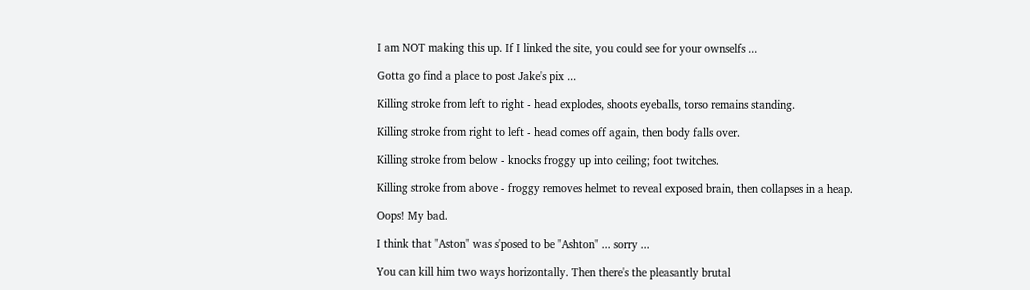I am NOT making this up. If I linked the site, you could see for your ownselfs ...

Gotta go find a place to post Jake's pix ...

Killing stroke from left to right - head explodes, shoots eyeballs, torso remains standing.

Killing stroke from right to left - head comes off again, then body falls over.

Killing stroke from below - knocks froggy up into ceiling; foot twitches.

Killing stroke from above - froggy removes helmet to reveal exposed brain, then collapses in a heap.

Oops! My bad.

I think that "Aston" was s'posed to be "Ashton" ... sorry ...

You can kill him two ways horizontally. Then there's the pleasantly brutal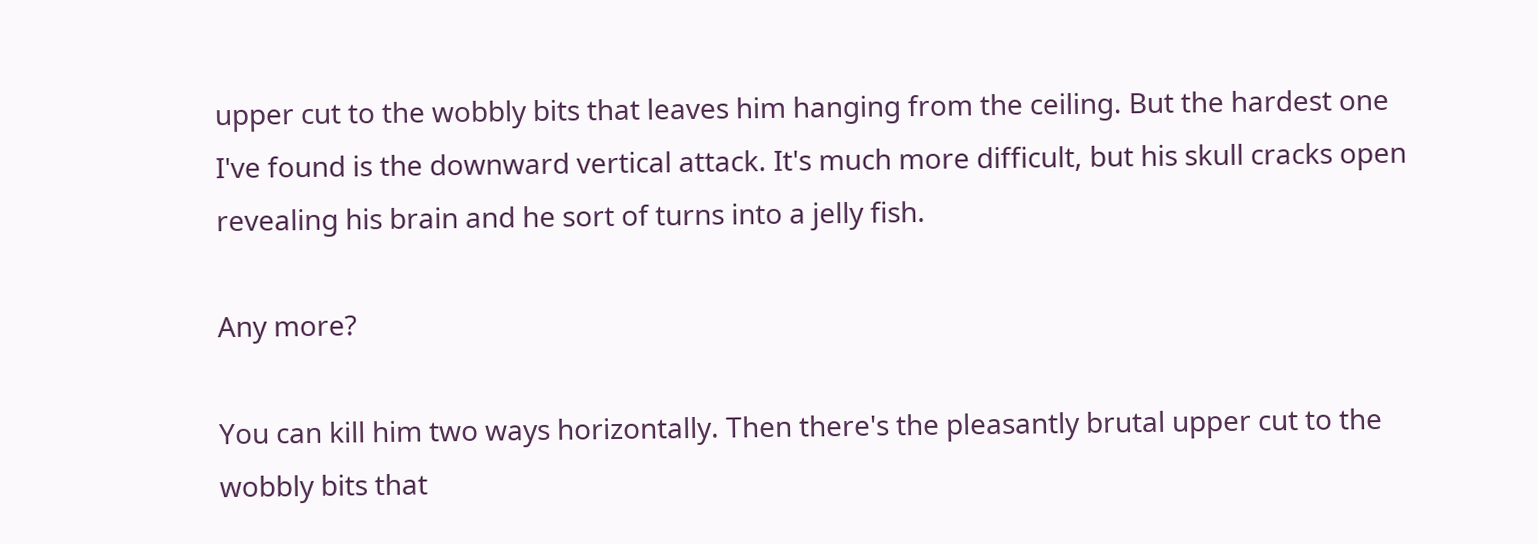upper cut to the wobbly bits that leaves him hanging from the ceiling. But the hardest one I've found is the downward vertical attack. It's much more difficult, but his skull cracks open revealing his brain and he sort of turns into a jelly fish.

Any more?

You can kill him two ways horizontally. Then there's the pleasantly brutal upper cut to the wobbly bits that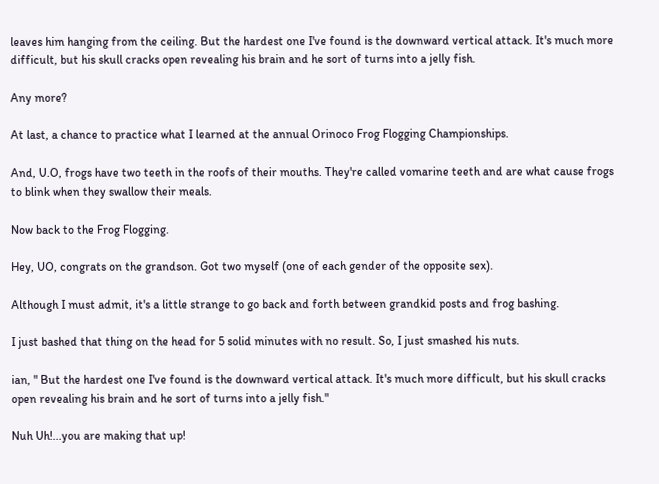leaves him hanging from the ceiling. But the hardest one I've found is the downward vertical attack. It's much more difficult, but his skull cracks open revealing his brain and he sort of turns into a jelly fish.

Any more?

At last, a chance to practice what I learned at the annual Orinoco Frog Flogging Championships.

And, U.O, frogs have two teeth in the roofs of their mouths. They're called vomarine teeth and are what cause frogs to blink when they swallow their meals.

Now back to the Frog Flogging.

Hey, UO, congrats on the grandson. Got two myself (one of each gender of the opposite sex).

Although I must admit, it's a little strange to go back and forth between grandkid posts and frog bashing.

I just bashed that thing on the head for 5 solid minutes with no result. So, I just smashed his nuts.

ian, " But the hardest one I've found is the downward vertical attack. It's much more difficult, but his skull cracks open revealing his brain and he sort of turns into a jelly fish."

Nuh Uh!...you are making that up!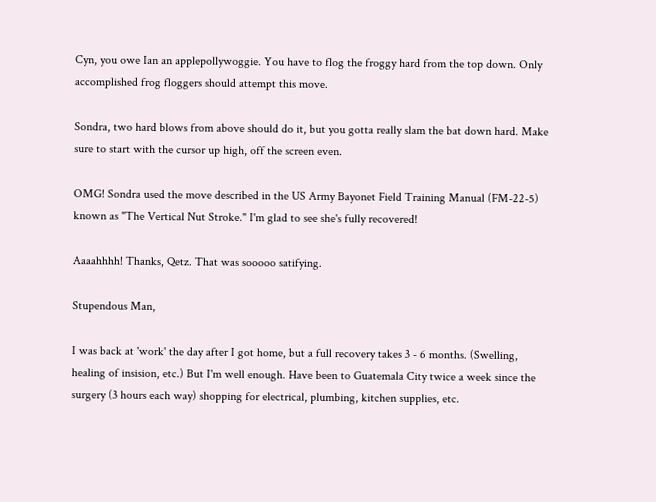Cyn, you owe Ian an applepollywoggie. You have to flog the froggy hard from the top down. Only accomplished frog floggers should attempt this move.

Sondra, two hard blows from above should do it, but you gotta really slam the bat down hard. Make sure to start with the cursor up high, off the screen even.

OMG! Sondra used the move described in the US Army Bayonet Field Training Manual (FM-22-5) known as "The Vertical Nut Stroke." I'm glad to see she's fully recovered!

Aaaahhhh! Thanks, Qetz. That was sooooo satifying.

Stupendous Man,

I was back at 'work' the day after I got home, but a full recovery takes 3 - 6 months. (Swelling, healing of insision, etc.) But I'm well enough. Have been to Guatemala City twice a week since the surgery (3 hours each way) shopping for electrical, plumbing, kitchen supplies, etc.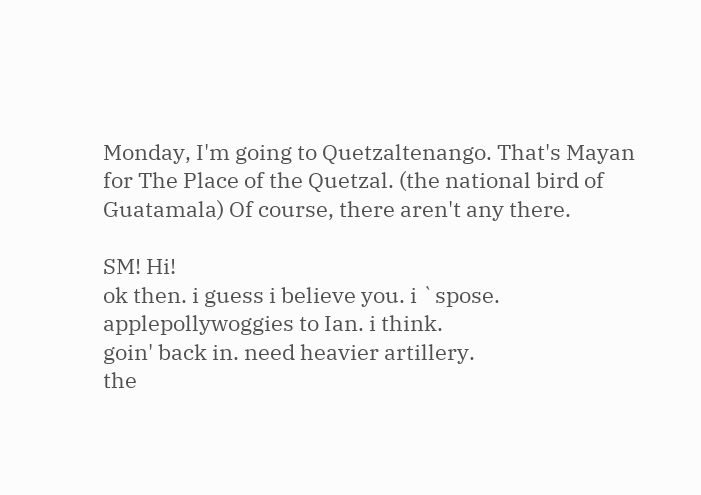Monday, I'm going to Quetzaltenango. That's Mayan for The Place of the Quetzal. (the national bird of Guatamala) Of course, there aren't any there.

SM! Hi!
ok then. i guess i believe you. i `spose. applepollywoggies to Ian. i think.
goin' back in. need heavier artillery.
the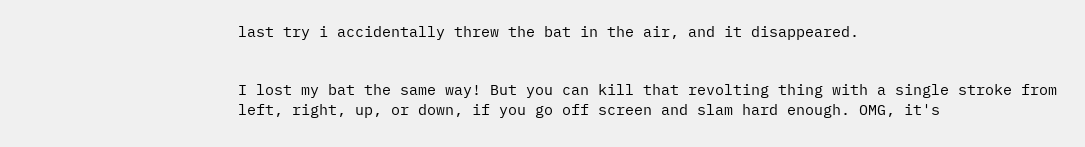last try i accidentally threw the bat in the air, and it disappeared.


I lost my bat the same way! But you can kill that revolting thing with a single stroke from left, right, up, or down, if you go off screen and slam hard enough. OMG, it's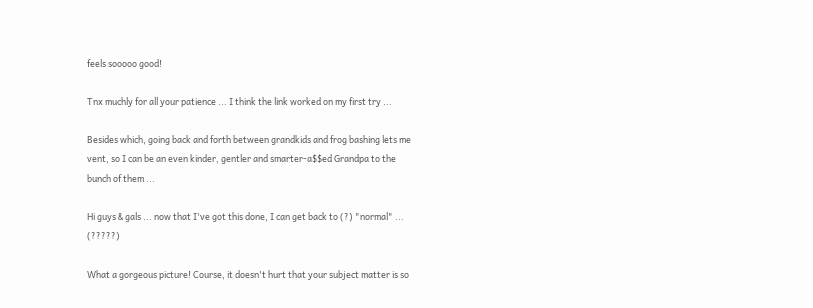feels sooooo good!

Tnx muchly for all your patience ... I think the link worked on my first try ...

Besides which, going back and forth between grandkids and frog bashing lets me vent, so I can be an even kinder, gentler and smarter-a$$ed Grandpa to the bunch of them ...

Hi guys & gals ... now that I've got this done, I can get back to (?) "normal" ... (?????)

What a gorgeous picture! Course, it doesn't hurt that your subject matter is so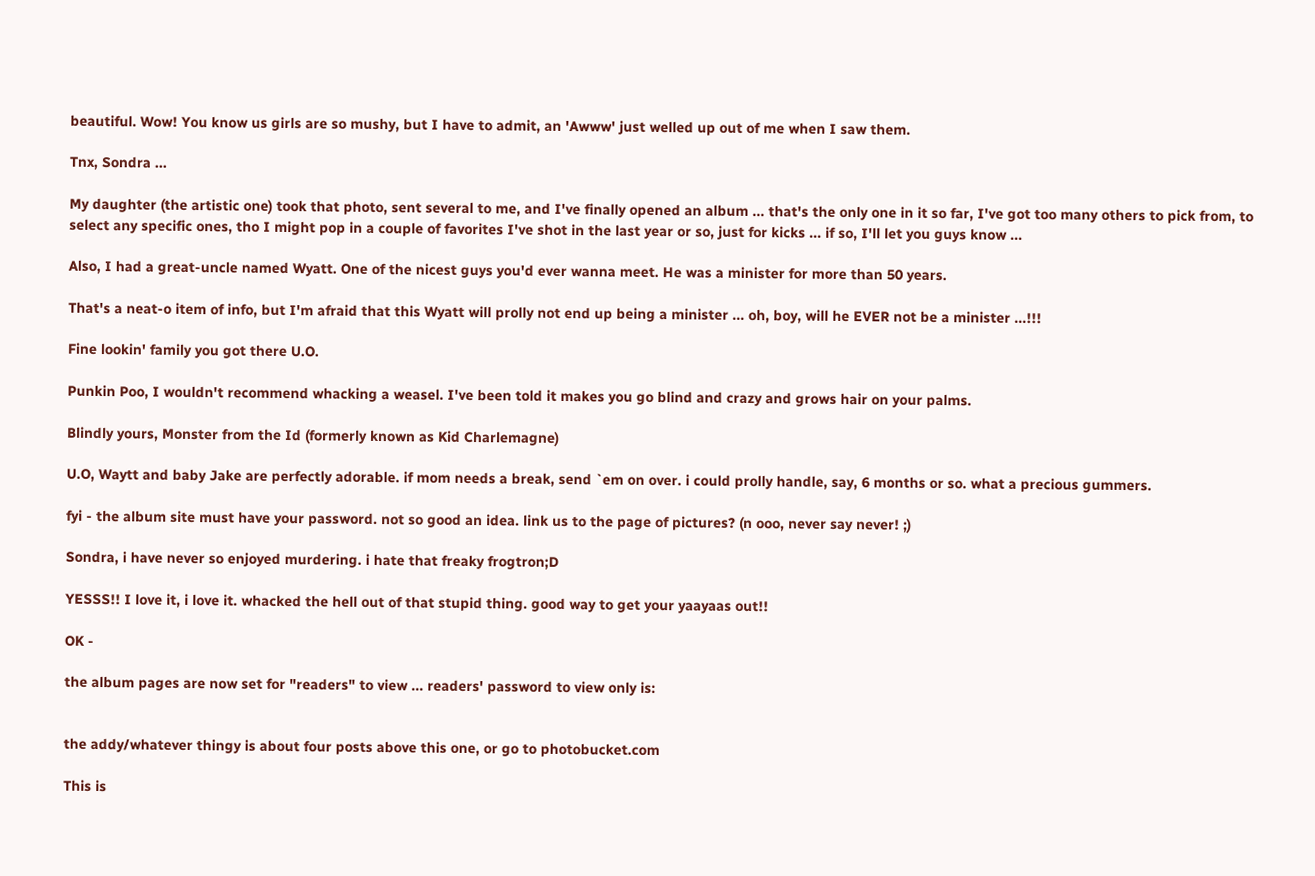beautiful. Wow! You know us girls are so mushy, but I have to admit, an 'Awww' just welled up out of me when I saw them.

Tnx, Sondra ...

My daughter (the artistic one) took that photo, sent several to me, and I've finally opened an album ... that's the only one in it so far, I've got too many others to pick from, to select any specific ones, tho I might pop in a couple of favorites I've shot in the last year or so, just for kicks ... if so, I'll let you guys know ...

Also, I had a great-uncle named Wyatt. One of the nicest guys you'd ever wanna meet. He was a minister for more than 50 years.

That's a neat-o item of info, but I'm afraid that this Wyatt will prolly not end up being a minister ... oh, boy, will he EVER not be a minister ...!!!

Fine lookin' family you got there U.O.

Punkin Poo, I wouldn't recommend whacking a weasel. I've been told it makes you go blind and crazy and grows hair on your palms.

Blindly yours, Monster from the Id (formerly known as Kid Charlemagne)

U.O, Waytt and baby Jake are perfectly adorable. if mom needs a break, send `em on over. i could prolly handle, say, 6 months or so. what a precious gummers.

fyi - the album site must have your password. not so good an idea. link us to the page of pictures? (n ooo, never say never! ;)

Sondra, i have never so enjoyed murdering. i hate that freaky frogtron;D

YESSS!! I love it, i love it. whacked the hell out of that stupid thing. good way to get your yaayaas out!!

OK -

the album pages are now set for "readers" to view ... readers' password to view only is:


the addy/whatever thingy is about four posts above this one, or go to photobucket.com

This is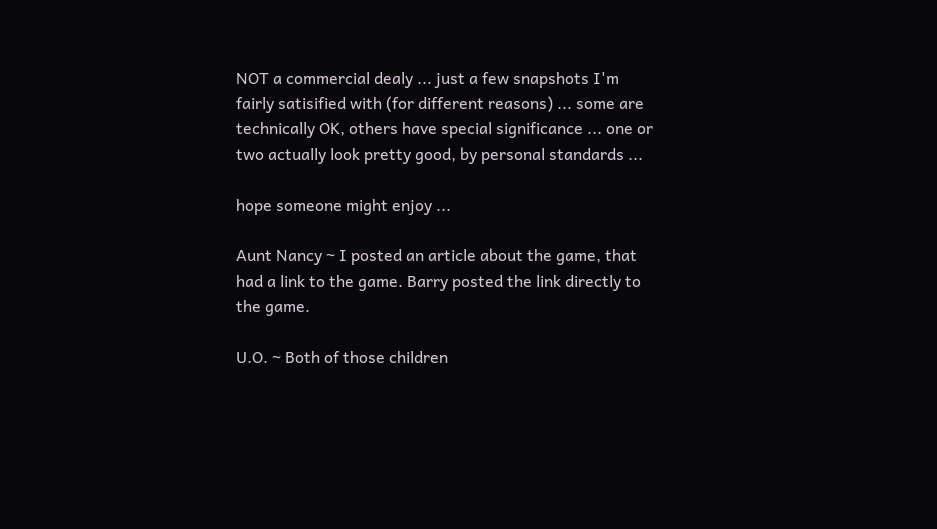NOT a commercial dealy ... just a few snapshots I'm fairly satisified with (for different reasons) ... some are technically OK, others have special significance ... one or two actually look pretty good, by personal standards ...

hope someone might enjoy ...

Aunt Nancy ~ I posted an article about the game, that had a link to the game. Barry posted the link directly to the game.

U.O. ~ Both of those children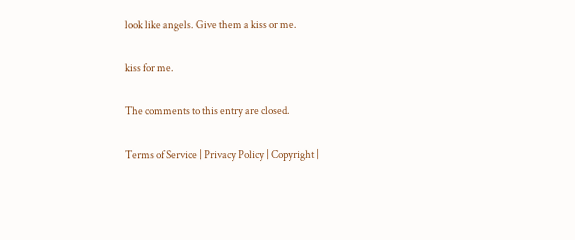look like angels. Give them a kiss or me.

kiss for me.

The comments to this entry are closed.

Terms of Service | Privacy Policy | Copyright |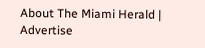About The Miami Herald | Advertise